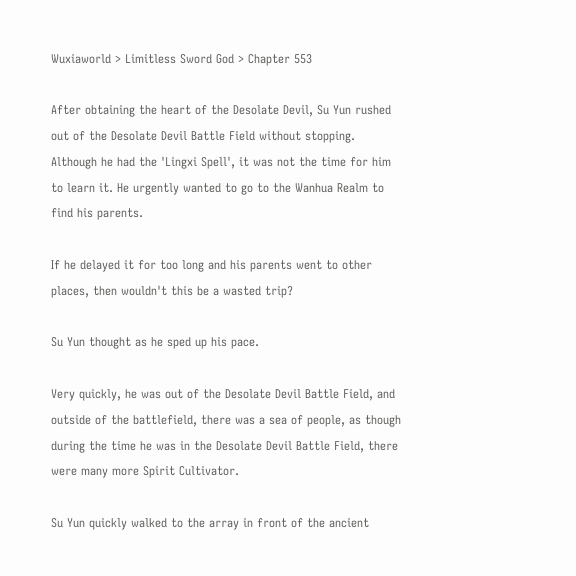Wuxiaworld > Limitless Sword God > Chapter 553

After obtaining the heart of the Desolate Devil, Su Yun rushed out of the Desolate Devil Battle Field without stopping. Although he had the 'Lingxi Spell', it was not the time for him to learn it. He urgently wanted to go to the Wanhua Realm to find his parents.

If he delayed it for too long and his parents went to other places, then wouldn't this be a wasted trip?

Su Yun thought as he sped up his pace.

Very quickly, he was out of the Desolate Devil Battle Field, and outside of the battlefield, there was a sea of people, as though during the time he was in the Desolate Devil Battle Field, there were many more Spirit Cultivator.

Su Yun quickly walked to the array in front of the ancient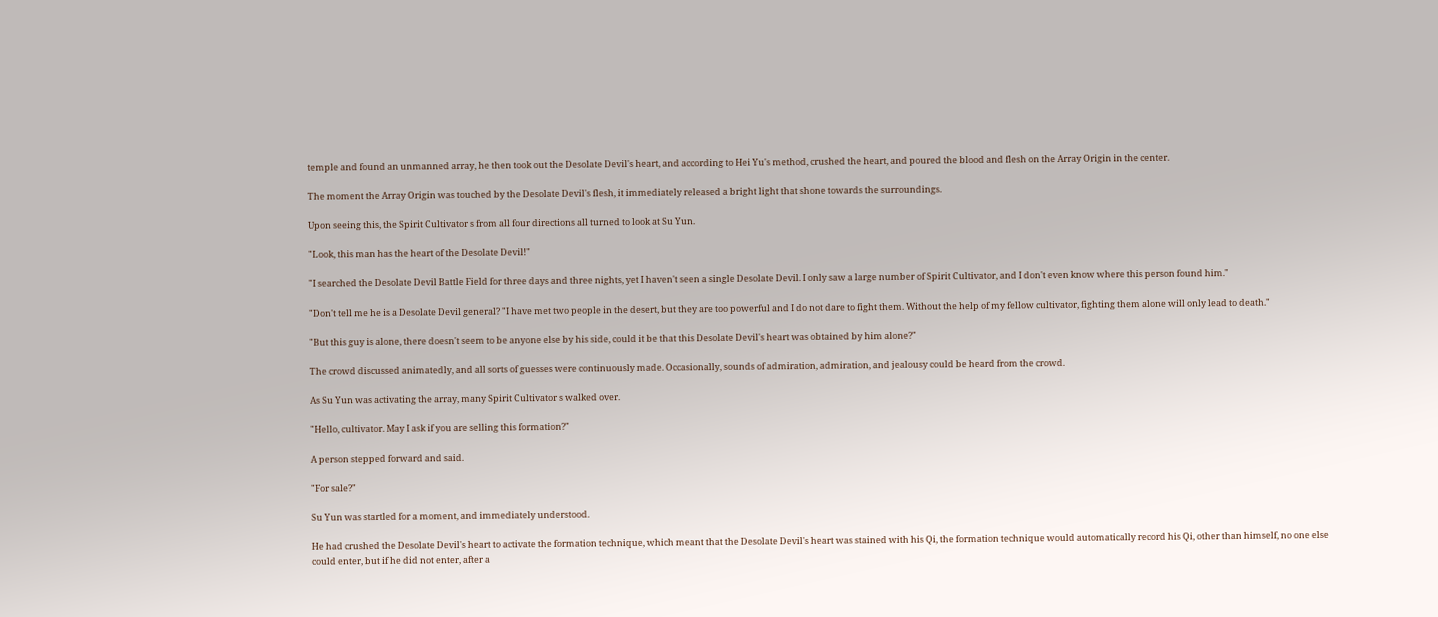temple and found an unmanned array, he then took out the Desolate Devil's heart, and according to Hei Yu's method, crushed the heart, and poured the blood and flesh on the Array Origin in the center.

The moment the Array Origin was touched by the Desolate Devil's flesh, it immediately released a bright light that shone towards the surroundings.

Upon seeing this, the Spirit Cultivator s from all four directions all turned to look at Su Yun.

"Look, this man has the heart of the Desolate Devil!"

"I searched the Desolate Devil Battle Field for three days and three nights, yet I haven't seen a single Desolate Devil. I only saw a large number of Spirit Cultivator, and I don't even know where this person found him."

"Don't tell me he is a Desolate Devil general? "I have met two people in the desert, but they are too powerful and I do not dare to fight them. Without the help of my fellow cultivator, fighting them alone will only lead to death."

"But this guy is alone, there doesn't seem to be anyone else by his side, could it be that this Desolate Devil's heart was obtained by him alone?"

The crowd discussed animatedly, and all sorts of guesses were continuously made. Occasionally, sounds of admiration, admiration, and jealousy could be heard from the crowd.

As Su Yun was activating the array, many Spirit Cultivator s walked over.

"Hello, cultivator. May I ask if you are selling this formation?"

A person stepped forward and said.

"For sale?"

Su Yun was startled for a moment, and immediately understood.

He had crushed the Desolate Devil's heart to activate the formation technique, which meant that the Desolate Devil's heart was stained with his Qi, the formation technique would automatically record his Qi, other than himself, no one else could enter, but if he did not enter, after a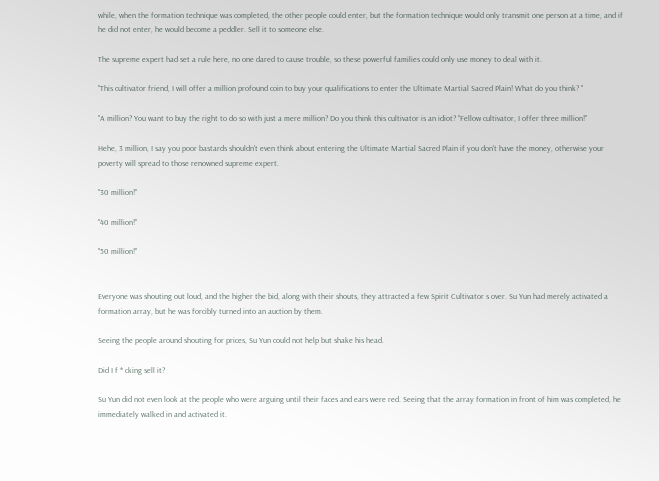while, when the formation technique was completed, the other people could enter, but the formation technique would only transmit one person at a time, and if he did not enter, he would become a peddler. Sell it to someone else.

The supreme expert had set a rule here, no one dared to cause trouble, so these powerful families could only use money to deal with it.

"This cultivator friend, I will offer a million profound coin to buy your qualifications to enter the Ultimate Martial Sacred Plain! What do you think? "

"A million? You want to buy the right to do so with just a mere million? Do you think this cultivator is an idiot? "Fellow cultivator, I offer three million!"

Hehe, 3 million, I say you poor bastards shouldn't even think about entering the Ultimate Martial Sacred Plain if you don't have the money, otherwise your poverty will spread to those renowned supreme expert.

"30 million!"

"40 million!"

"50 million!"


Everyone was shouting out loud, and the higher the bid, along with their shouts, they attracted a few Spirit Cultivator s over. Su Yun had merely activated a formation array, but he was forcibly turned into an auction by them.

Seeing the people around shouting for prices, Su Yun could not help but shake his head.

Did I f * cking sell it?

Su Yun did not even look at the people who were arguing until their faces and ears were red. Seeing that the array formation in front of him was completed, he immediately walked in and activated it.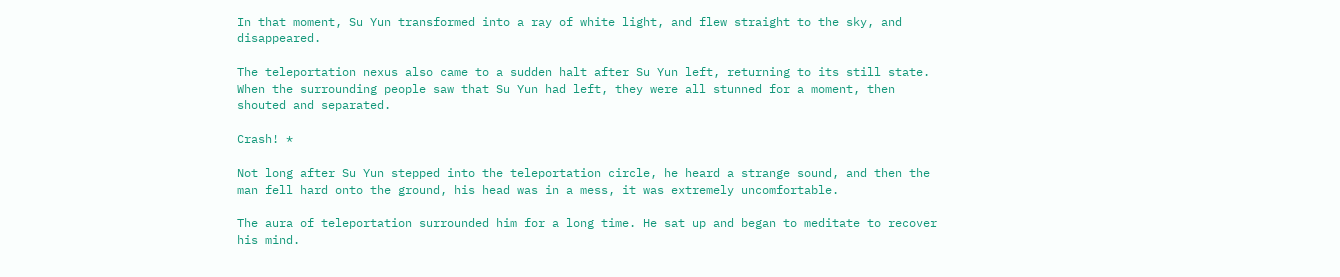In that moment, Su Yun transformed into a ray of white light, and flew straight to the sky, and disappeared.

The teleportation nexus also came to a sudden halt after Su Yun left, returning to its still state. When the surrounding people saw that Su Yun had left, they were all stunned for a moment, then shouted and separated.

Crash! *

Not long after Su Yun stepped into the teleportation circle, he heard a strange sound, and then the man fell hard onto the ground, his head was in a mess, it was extremely uncomfortable.

The aura of teleportation surrounded him for a long time. He sat up and began to meditate to recover his mind.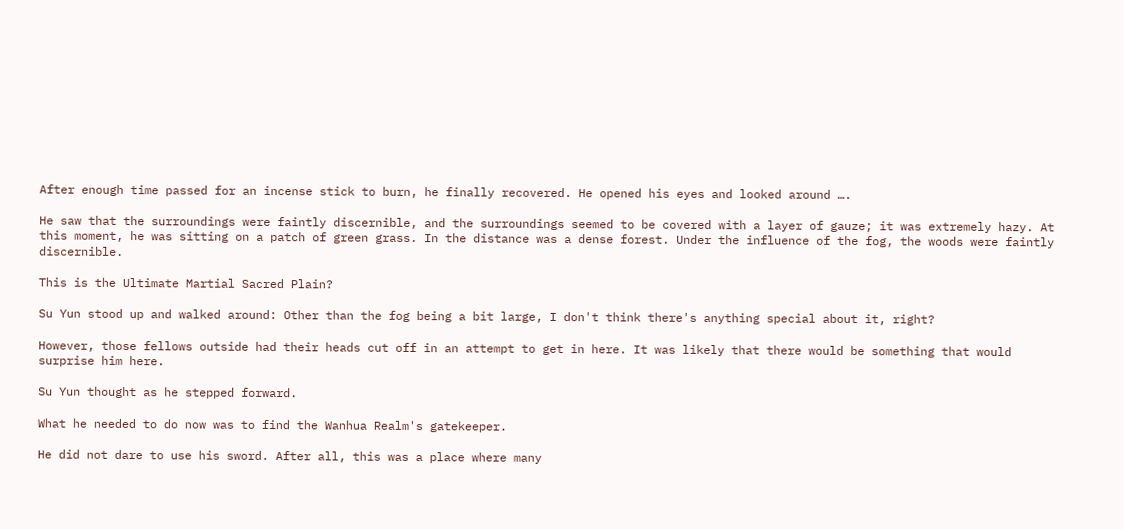After enough time passed for an incense stick to burn, he finally recovered. He opened his eyes and looked around ….

He saw that the surroundings were faintly discernible, and the surroundings seemed to be covered with a layer of gauze; it was extremely hazy. At this moment, he was sitting on a patch of green grass. In the distance was a dense forest. Under the influence of the fog, the woods were faintly discernible.

This is the Ultimate Martial Sacred Plain?

Su Yun stood up and walked around: Other than the fog being a bit large, I don't think there's anything special about it, right?

However, those fellows outside had their heads cut off in an attempt to get in here. It was likely that there would be something that would surprise him here.

Su Yun thought as he stepped forward.

What he needed to do now was to find the Wanhua Realm's gatekeeper.

He did not dare to use his sword. After all, this was a place where many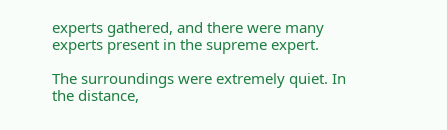experts gathered, and there were many experts present in the supreme expert.

The surroundings were extremely quiet. In the distance,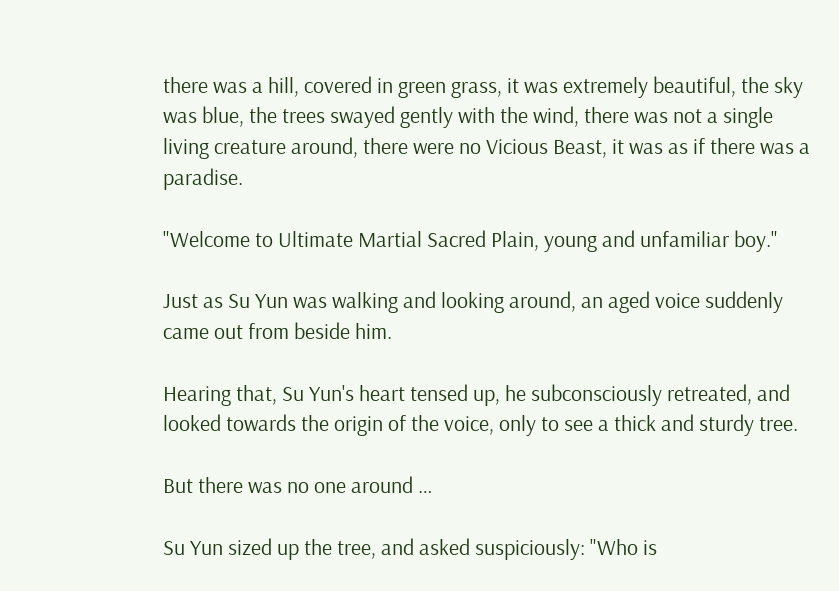there was a hill, covered in green grass, it was extremely beautiful, the sky was blue, the trees swayed gently with the wind, there was not a single living creature around, there were no Vicious Beast, it was as if there was a paradise.

"Welcome to Ultimate Martial Sacred Plain, young and unfamiliar boy."

Just as Su Yun was walking and looking around, an aged voice suddenly came out from beside him.

Hearing that, Su Yun's heart tensed up, he subconsciously retreated, and looked towards the origin of the voice, only to see a thick and sturdy tree.

But there was no one around …

Su Yun sized up the tree, and asked suspiciously: "Who is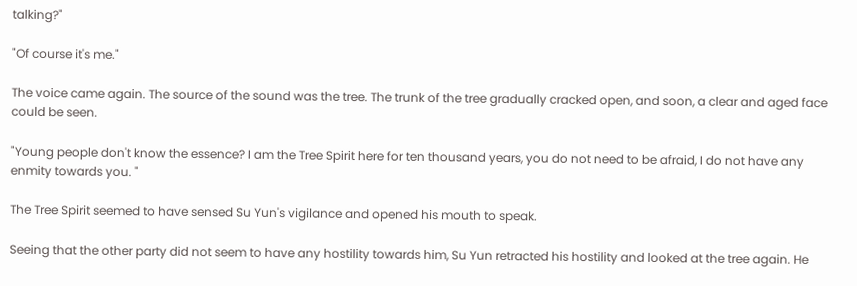talking?"

"Of course it's me."

The voice came again. The source of the sound was the tree. The trunk of the tree gradually cracked open, and soon, a clear and aged face could be seen.

"Young people don't know the essence? I am the Tree Spirit here for ten thousand years, you do not need to be afraid, I do not have any enmity towards you. "

The Tree Spirit seemed to have sensed Su Yun's vigilance and opened his mouth to speak.

Seeing that the other party did not seem to have any hostility towards him, Su Yun retracted his hostility and looked at the tree again. He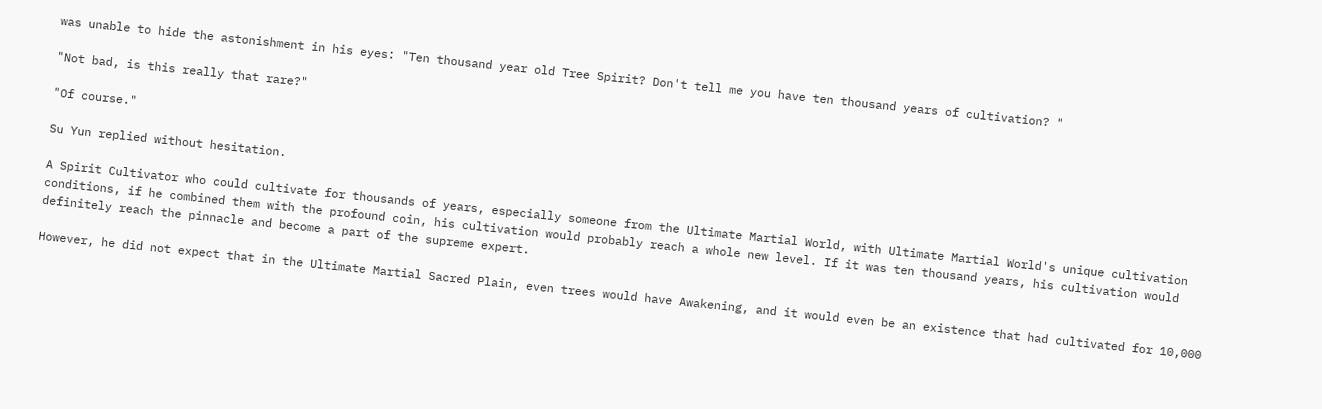was unable to hide the astonishment in his eyes: "Ten thousand year old Tree Spirit? Don't tell me you have ten thousand years of cultivation? "

"Not bad, is this really that rare?"

"Of course."

Su Yun replied without hesitation.

A Spirit Cultivator who could cultivate for thousands of years, especially someone from the Ultimate Martial World, with Ultimate Martial World's unique cultivation conditions, if he combined them with the profound coin, his cultivation would probably reach a whole new level. If it was ten thousand years, his cultivation would definitely reach the pinnacle and become a part of the supreme expert.

However, he did not expect that in the Ultimate Martial Sacred Plain, even trees would have Awakening, and it would even be an existence that had cultivated for 10,000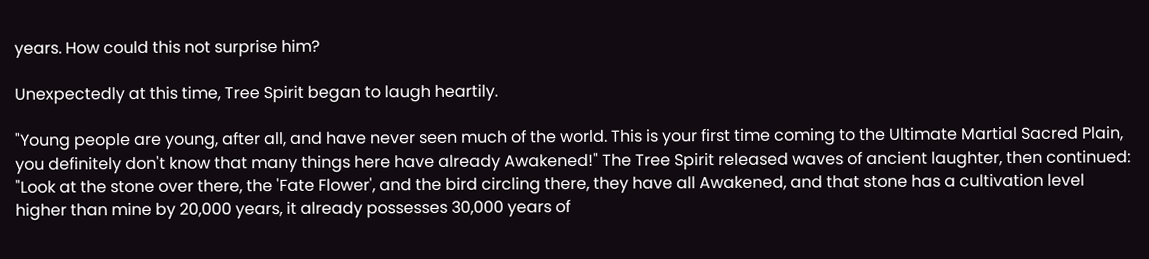years. How could this not surprise him?

Unexpectedly at this time, Tree Spirit began to laugh heartily.

"Young people are young, after all, and have never seen much of the world. This is your first time coming to the Ultimate Martial Sacred Plain, you definitely don't know that many things here have already Awakened!" The Tree Spirit released waves of ancient laughter, then continued: "Look at the stone over there, the 'Fate Flower', and the bird circling there, they have all Awakened, and that stone has a cultivation level higher than mine by 20,000 years, it already possesses 30,000 years of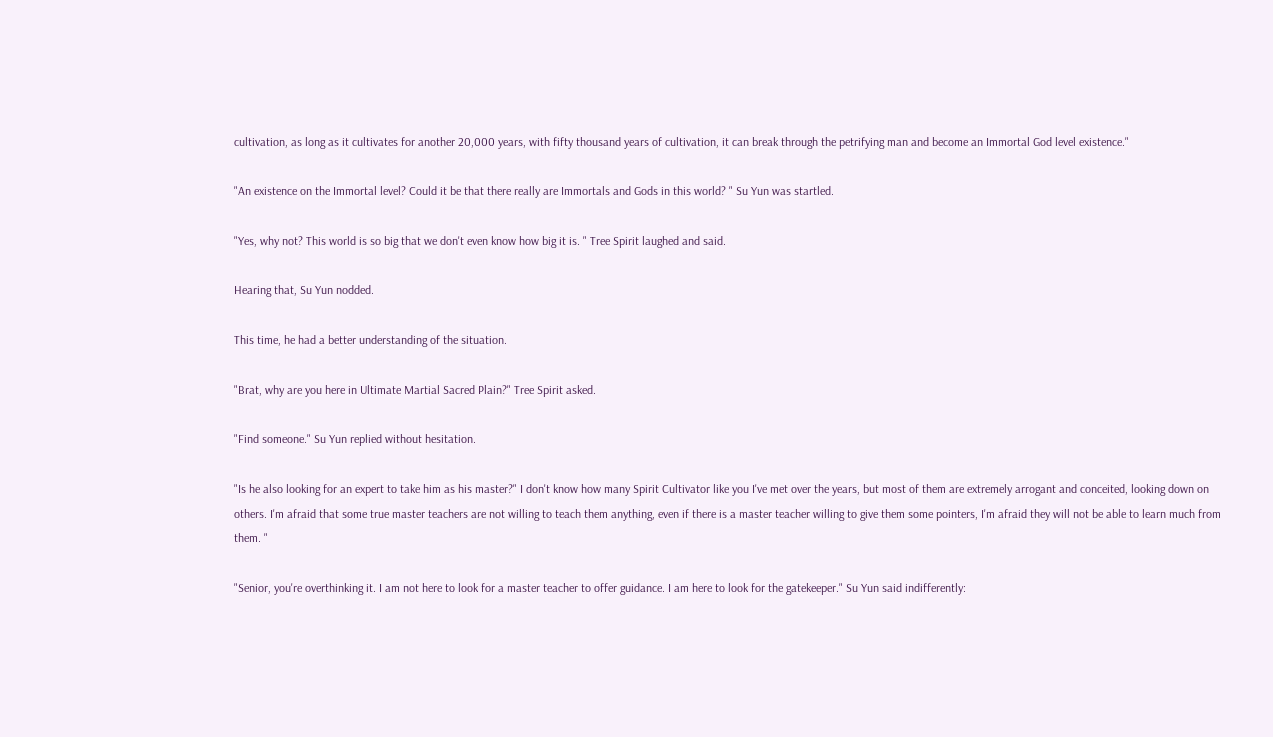cultivation, as long as it cultivates for another 20,000 years, with fifty thousand years of cultivation, it can break through the petrifying man and become an Immortal God level existence."

"An existence on the Immortal level? Could it be that there really are Immortals and Gods in this world? " Su Yun was startled.

"Yes, why not? This world is so big that we don't even know how big it is. " Tree Spirit laughed and said.

Hearing that, Su Yun nodded.

This time, he had a better understanding of the situation.

"Brat, why are you here in Ultimate Martial Sacred Plain?" Tree Spirit asked.

"Find someone." Su Yun replied without hesitation.

"Is he also looking for an expert to take him as his master?" I don't know how many Spirit Cultivator like you I've met over the years, but most of them are extremely arrogant and conceited, looking down on others. I'm afraid that some true master teachers are not willing to teach them anything, even if there is a master teacher willing to give them some pointers, I'm afraid they will not be able to learn much from them. "

"Senior, you're overthinking it. I am not here to look for a master teacher to offer guidance. I am here to look for the gatekeeper." Su Yun said indifferently: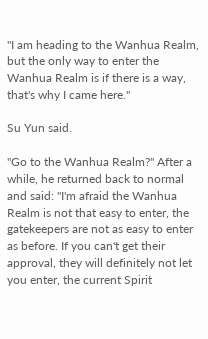"I am heading to the Wanhua Realm, but the only way to enter the Wanhua Realm is if there is a way, that's why I came here."

Su Yun said.

"Go to the Wanhua Realm?" After a while, he returned back to normal and said: "I'm afraid the Wanhua Realm is not that easy to enter, the gatekeepers are not as easy to enter as before. If you can't get their approval, they will definitely not let you enter, the current Spirit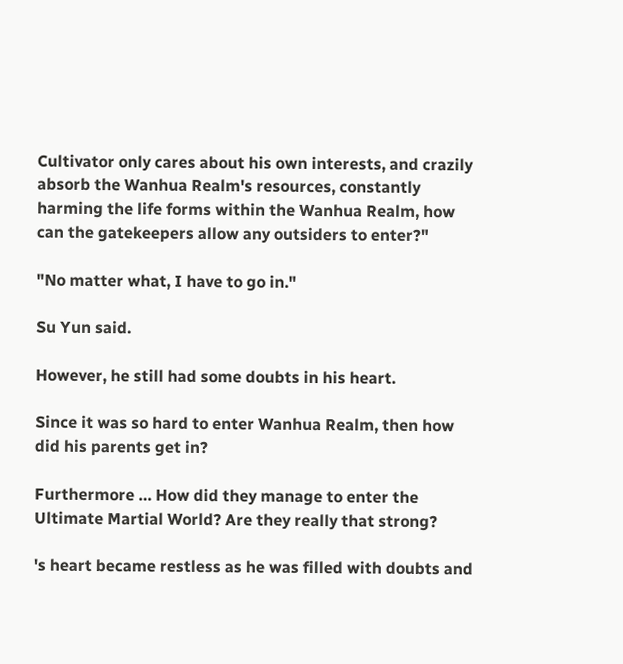Cultivator only cares about his own interests, and crazily absorb the Wanhua Realm's resources, constantly harming the life forms within the Wanhua Realm, how can the gatekeepers allow any outsiders to enter?"

"No matter what, I have to go in."

Su Yun said.

However, he still had some doubts in his heart.

Since it was so hard to enter Wanhua Realm, then how did his parents get in?

Furthermore … How did they manage to enter the Ultimate Martial World? Are they really that strong?

's heart became restless as he was filled with doubts and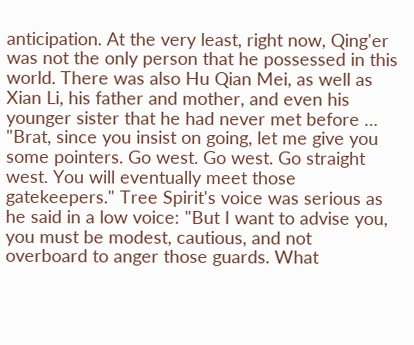anticipation. At the very least, right now, Qing'er was not the only person that he possessed in this world. There was also Hu Qian Mei, as well as Xian Li, his father and mother, and even his younger sister that he had never met before … "Brat, since you insist on going, let me give you some pointers. Go west. Go west. Go straight west. You will eventually meet those gatekeepers." Tree Spirit's voice was serious as he said in a low voice: "But I want to advise you, you must be modest, cautious, and not overboard to anger those guards. What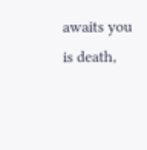awaits you is death,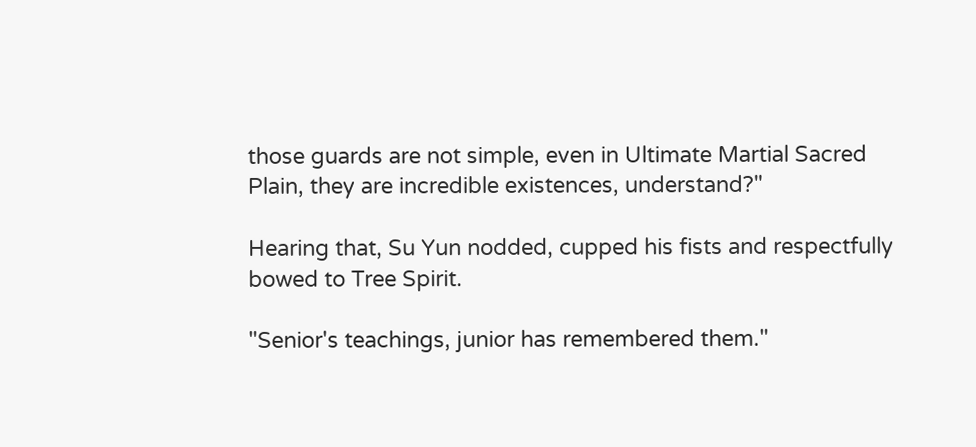those guards are not simple, even in Ultimate Martial Sacred Plain, they are incredible existences, understand?"

Hearing that, Su Yun nodded, cupped his fists and respectfully bowed to Tree Spirit.

"Senior's teachings, junior has remembered them."